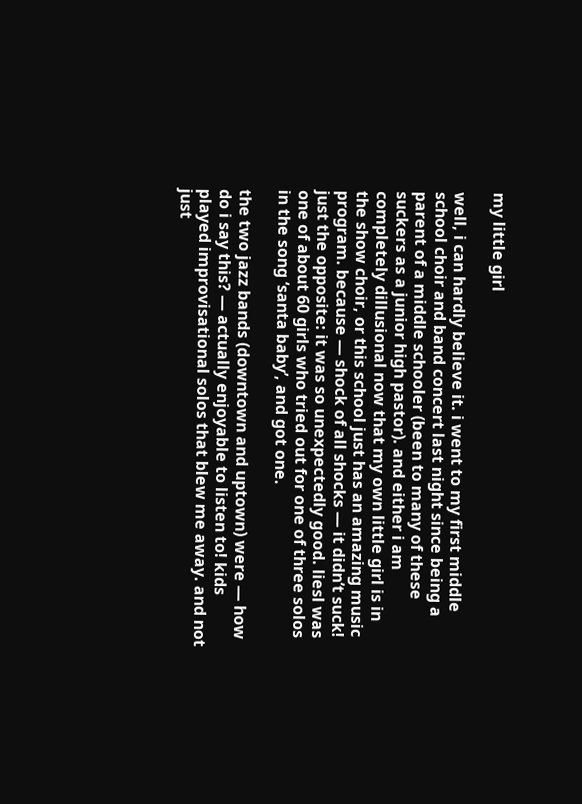my little girl

well, i can hardly believe it. i went to my first middle school choir and band concert last night since being a parent of a middle schooler (been to many of these suckers as a junior high pastor). and either i am completely dillusional now that my own little girl is in the show choir, or this school just has an amazing music program. because — shock of all shocks — it didn’t suck! just the opposite: it was so unexpectedly good. liesl was one of about 60 girls who tried out for one of three solos in the song ‘santa baby’, and got one.

the two jazz bands (downtown and uptown) were — how do i say this? — actually enjoyable to listen to! kids played improvisational solos that blew me away. and not just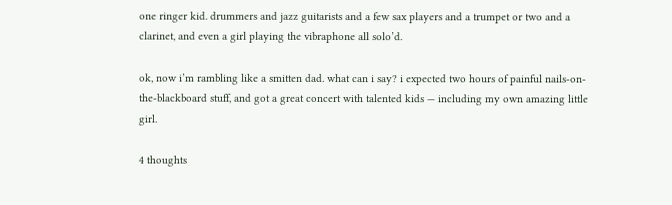one ringer kid. drummers and jazz guitarists and a few sax players and a trumpet or two and a clarinet, and even a girl playing the vibraphone all solo’d.

ok, now i’m rambling like a smitten dad. what can i say? i expected two hours of painful nails-on-the-blackboard stuff, and got a great concert with talented kids — including my own amazing little girl.

4 thoughts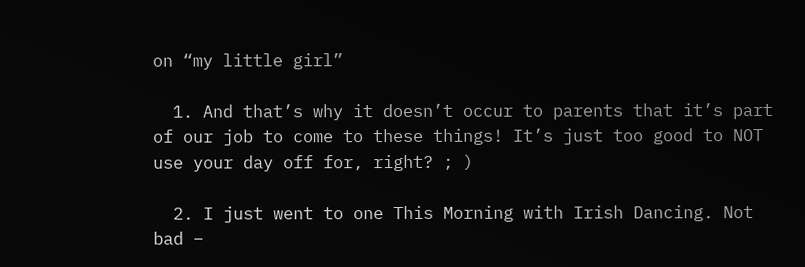on “my little girl”

  1. And that’s why it doesn’t occur to parents that it’s part of our job to come to these things! It’s just too good to NOT use your day off for, right? ; )

  2. I just went to one This Morning with Irish Dancing. Not bad –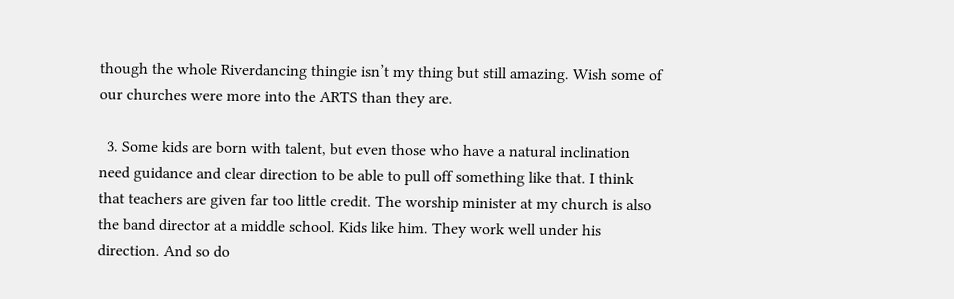though the whole Riverdancing thingie isn’t my thing but still amazing. Wish some of our churches were more into the ARTS than they are.

  3. Some kids are born with talent, but even those who have a natural inclination need guidance and clear direction to be able to pull off something like that. I think that teachers are given far too little credit. The worship minister at my church is also the band director at a middle school. Kids like him. They work well under his direction. And so do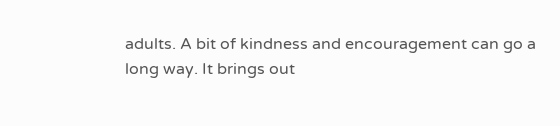adults. A bit of kindness and encouragement can go a long way. It brings out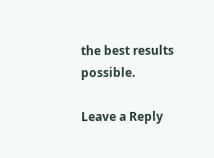the best results possible.

Leave a Reply